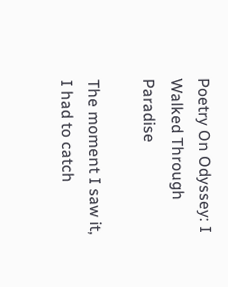Poetry On Odyssey: I Walked Through Paradise

The moment I saw it, I had to catch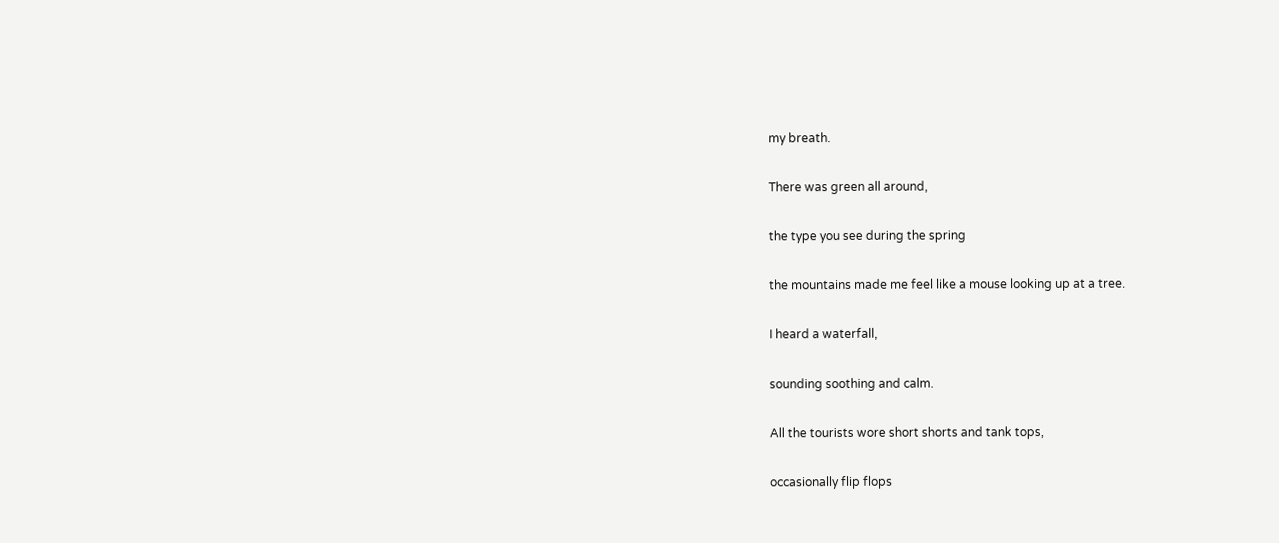my breath.

There was green all around,

the type you see during the spring

the mountains made me feel like a mouse looking up at a tree.

I heard a waterfall,

sounding soothing and calm.

All the tourists wore short shorts and tank tops,

occasionally flip flops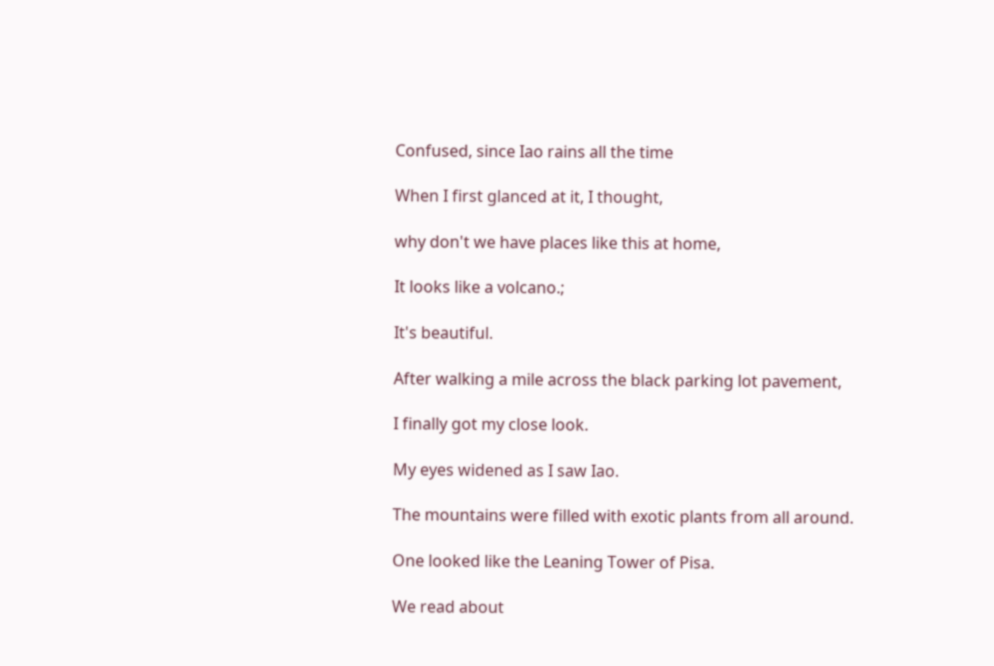Confused, since Iao rains all the time

When I first glanced at it, I thought,

why don't we have places like this at home,

It looks like a volcano.;

It's beautiful.

After walking a mile across the black parking lot pavement,

I finally got my close look.

My eyes widened as I saw Iao.

The mountains were filled with exotic plants from all around.

One looked like the Leaning Tower of Pisa.

We read about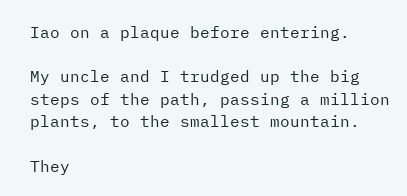Iao on a plaque before entering.

My uncle and I trudged up the big steps of the path, passing a million plants, to the smallest mountain.

They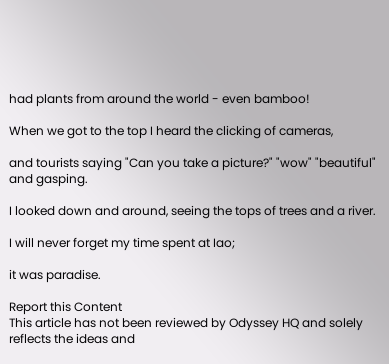had plants from around the world - even bamboo!

When we got to the top I heard the clicking of cameras,

and tourists saying "Can you take a picture?" "wow" "beautiful" and gasping.

I looked down and around, seeing the tops of trees and a river.

I will never forget my time spent at Iao;

it was paradise.

Report this Content
This article has not been reviewed by Odyssey HQ and solely reflects the ideas and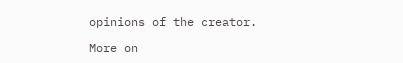opinions of the creator.

More on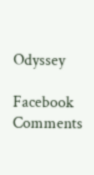Odyssey

Facebook Comments